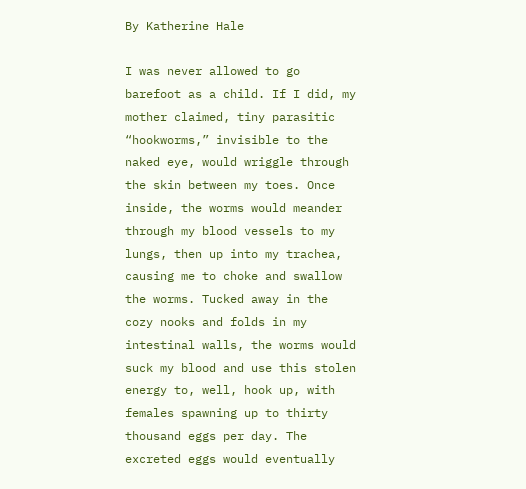By Katherine Hale

I was never allowed to go barefoot as a child. If I did, my mother claimed, tiny parasitic “hookworms,” invisible to the naked eye, would wriggle through the skin between my toes. Once inside, the worms would meander through my blood vessels to my lungs, then up into my trachea, causing me to choke and swallow the worms. Tucked away in the cozy nooks and folds in my intestinal walls, the worms would suck my blood and use this stolen energy to, well, hook up, with females spawning up to thirty thousand eggs per day. The excreted eggs would eventually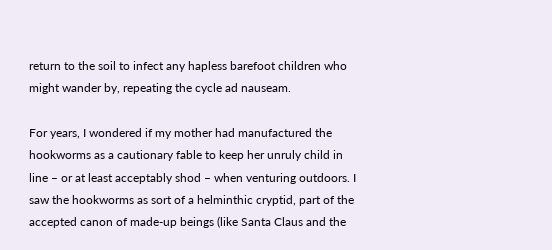return to the soil to infect any hapless barefoot children who might wander by, repeating the cycle ad nauseam.

For years, I wondered if my mother had manufactured the hookworms as a cautionary fable to keep her unruly child in line – or at least acceptably shod – when venturing outdoors. I saw the hookworms as sort of a helminthic cryptid, part of the accepted canon of made-up beings (like Santa Claus and the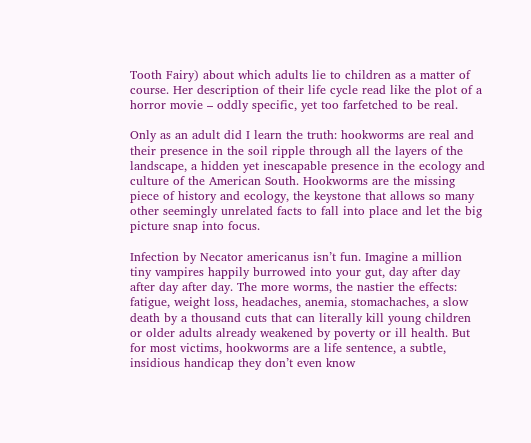Tooth Fairy) about which adults lie to children as a matter of course. Her description of their life cycle read like the plot of a horror movie – oddly specific, yet too farfetched to be real.

Only as an adult did I learn the truth: hookworms are real and their presence in the soil ripple through all the layers of the landscape, a hidden yet inescapable presence in the ecology and culture of the American South. Hookworms are the missing piece of history and ecology, the keystone that allows so many other seemingly unrelated facts to fall into place and let the big picture snap into focus.

Infection by Necator americanus isn’t fun. Imagine a million tiny vampires happily burrowed into your gut, day after day after day after day. The more worms, the nastier the effects: fatigue, weight loss, headaches, anemia, stomachaches, a slow death by a thousand cuts that can literally kill young children or older adults already weakened by poverty or ill health. But for most victims, hookworms are a life sentence, a subtle, insidious handicap they don’t even know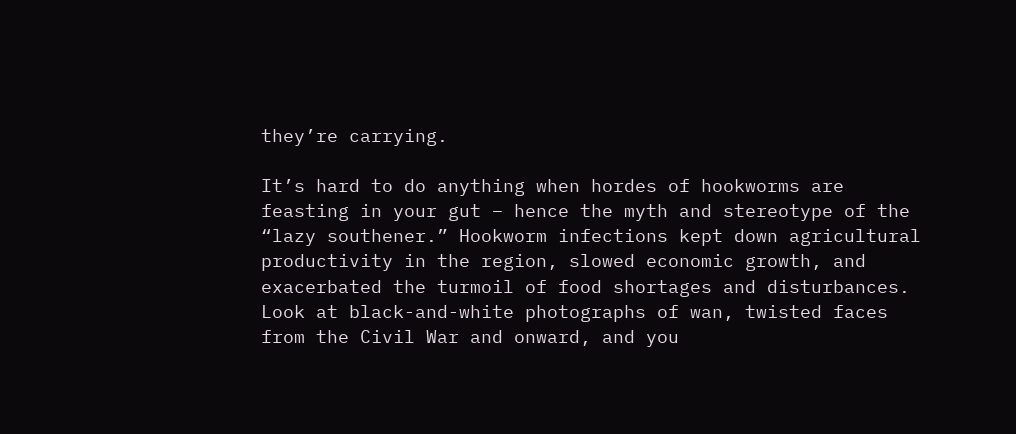they’re carrying.

It’s hard to do anything when hordes of hookworms are feasting in your gut – hence the myth and stereotype of the “lazy southener.” Hookworm infections kept down agricultural productivity in the region, slowed economic growth, and exacerbated the turmoil of food shortages and disturbances. Look at black-and-white photographs of wan, twisted faces from the Civil War and onward, and you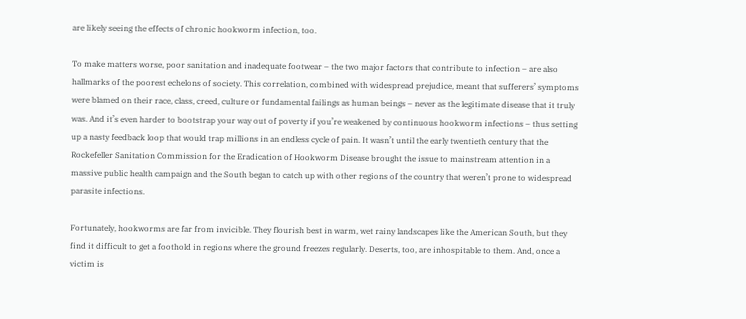are likely seeing the effects of chronic hookworm infection, too.

To make matters worse, poor sanitation and inadequate footwear – the two major factors that contribute to infection – are also hallmarks of the poorest echelons of society. This correlation, combined with widespread prejudice, meant that sufferers’ symptoms were blamed on their race, class, creed, culture or fundamental failings as human beings – never as the legitimate disease that it truly was. And it’s even harder to bootstrap your way out of poverty if you’re weakened by continuous hookworm infections – thus setting up a nasty feedback loop that would trap millions in an endless cycle of pain. It wasn’t until the early twentieth century that the Rockefeller Sanitation Commission for the Eradication of Hookworm Disease brought the issue to mainstream attention in a massive public health campaign and the South began to catch up with other regions of the country that weren’t prone to widespread parasite infections.

Fortunately, hookworms are far from invicible. They flourish best in warm, wet rainy landscapes like the American South, but they find it difficult to get a foothold in regions where the ground freezes regularly. Deserts, too, are inhospitable to them. And, once a victim is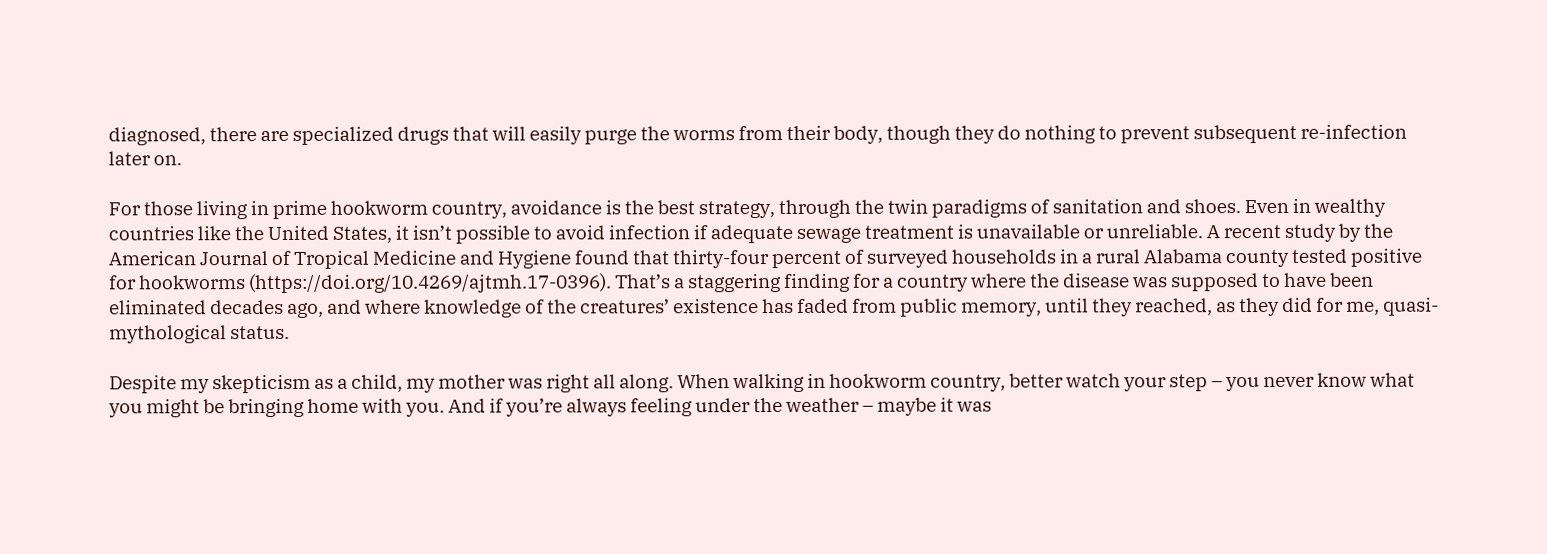diagnosed, there are specialized drugs that will easily purge the worms from their body, though they do nothing to prevent subsequent re-infection later on.

For those living in prime hookworm country, avoidance is the best strategy, through the twin paradigms of sanitation and shoes. Even in wealthy countries like the United States, it isn’t possible to avoid infection if adequate sewage treatment is unavailable or unreliable. A recent study by the American Journal of Tropical Medicine and Hygiene found that thirty-four percent of surveyed households in a rural Alabama county tested positive for hookworms (https://doi.org/10.4269/ajtmh.17-0396). That’s a staggering finding for a country where the disease was supposed to have been eliminated decades ago, and where knowledge of the creatures’ existence has faded from public memory, until they reached, as they did for me, quasi-mythological status.

Despite my skepticism as a child, my mother was right all along. When walking in hookworm country, better watch your step – you never know what you might be bringing home with you. And if you’re always feeling under the weather – maybe it was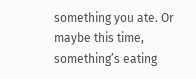something you ate. Or maybe this time, something’s eating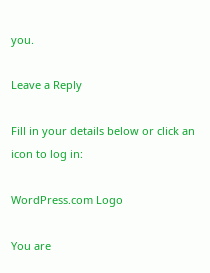you.

Leave a Reply

Fill in your details below or click an icon to log in:

WordPress.com Logo

You are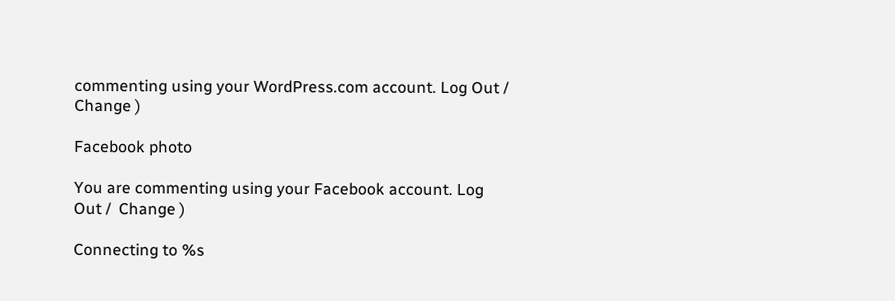commenting using your WordPress.com account. Log Out /  Change )

Facebook photo

You are commenting using your Facebook account. Log Out /  Change )

Connecting to %s